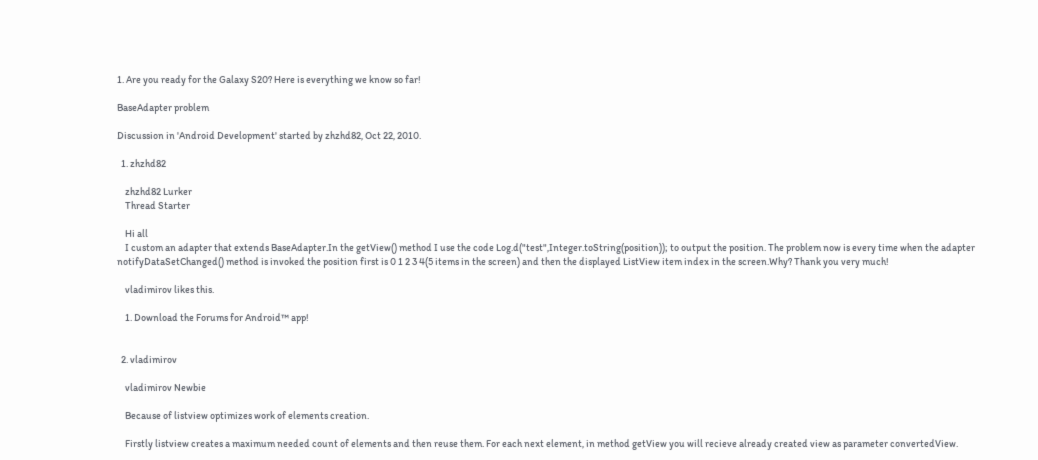1. Are you ready for the Galaxy S20? Here is everything we know so far!

BaseAdapter problem

Discussion in 'Android Development' started by zhzhd82, Oct 22, 2010.

  1. zhzhd82

    zhzhd82 Lurker
    Thread Starter

    Hi all
    I custom an adapter that extends BaseAdapter.In the getView() method I use the code Log.d("test",Integer.toString(position)); to output the position. The problem now is every time when the adapter notifyDataSetChanged() method is invoked the position first is 0 1 2 3 4(5 items in the screen) and then the displayed ListView item index in the screen.Why? Thank you very much!

    vladimirov likes this.

    1. Download the Forums for Android™ app!


  2. vladimirov

    vladimirov Newbie

    Because of listview optimizes work of elements creation.

    Firstly listview creates a maximum needed count of elements and then reuse them. For each next element, in method getView you will recieve already created view as parameter convertedView.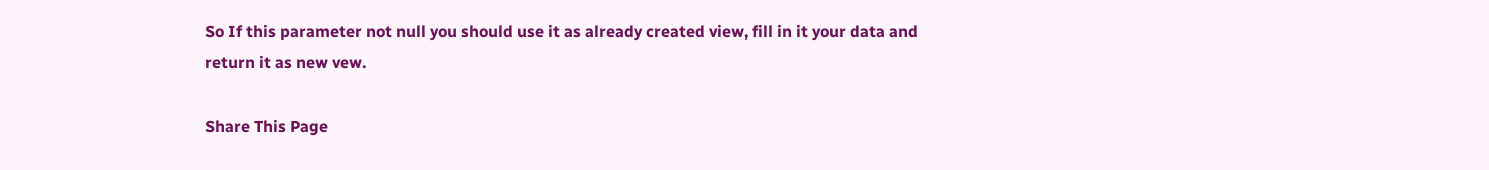So If this parameter not null you should use it as already created view, fill in it your data and return it as new vew.

Share This Page